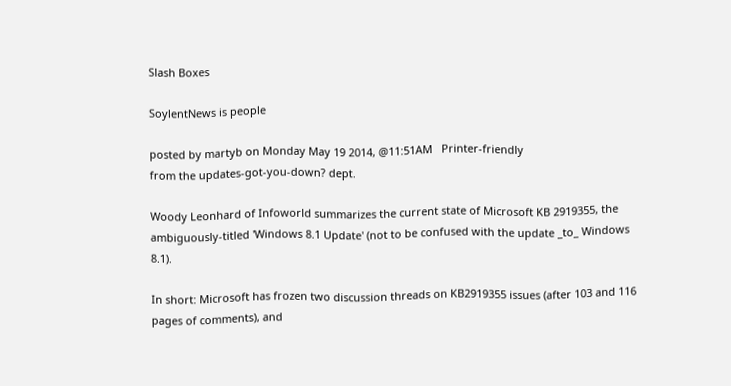Slash Boxes

SoylentNews is people

posted by martyb on Monday May 19 2014, @11:51AM   Printer-friendly
from the updates-got-you-down? dept.

Woody Leonhard of Infoworld summarizes the current state of Microsoft KB 2919355, the ambiguously-titled 'Windows 8.1 Update' (not to be confused with the update _to_ Windows 8.1).

In short: Microsoft has frozen two discussion threads on KB2919355 issues (after 103 and 116 pages of comments), and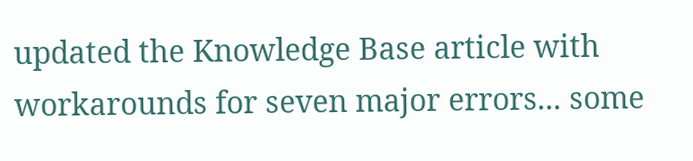updated the Knowledge Base article with workarounds for seven major errors... some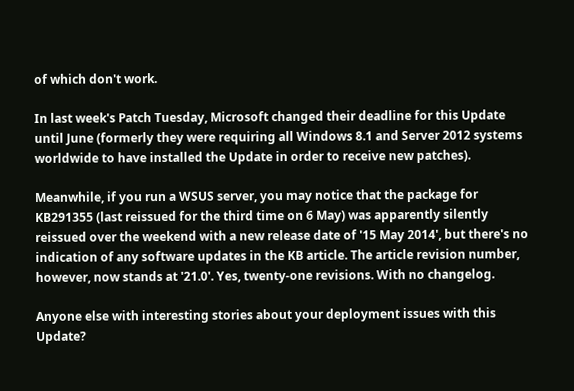of which don't work.

In last week's Patch Tuesday, Microsoft changed their deadline for this Update until June (formerly they were requiring all Windows 8.1 and Server 2012 systems worldwide to have installed the Update in order to receive new patches).

Meanwhile, if you run a WSUS server, you may notice that the package for KB291355 (last reissued for the third time on 6 May) was apparently silently reissued over the weekend with a new release date of '15 May 2014', but there's no indication of any software updates in the KB article. The article revision number, however, now stands at '21.0'. Yes, twenty-one revisions. With no changelog.

Anyone else with interesting stories about your deployment issues with this Update?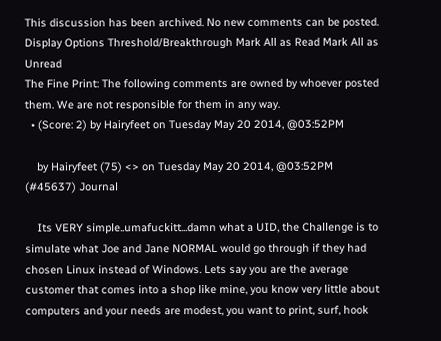This discussion has been archived. No new comments can be posted.
Display Options Threshold/Breakthrough Mark All as Read Mark All as Unread
The Fine Print: The following comments are owned by whoever posted them. We are not responsible for them in any way.
  • (Score: 2) by Hairyfeet on Tuesday May 20 2014, @03:52PM

    by Hairyfeet (75) <> on Tuesday May 20 2014, @03:52PM (#45637) Journal

    Its VERY simple..umafuckitt...damn what a UID, the Challenge is to simulate what Joe and Jane NORMAL would go through if they had chosen Linux instead of Windows. Lets say you are the average customer that comes into a shop like mine, you know very little about computers and your needs are modest, you want to print, surf, hook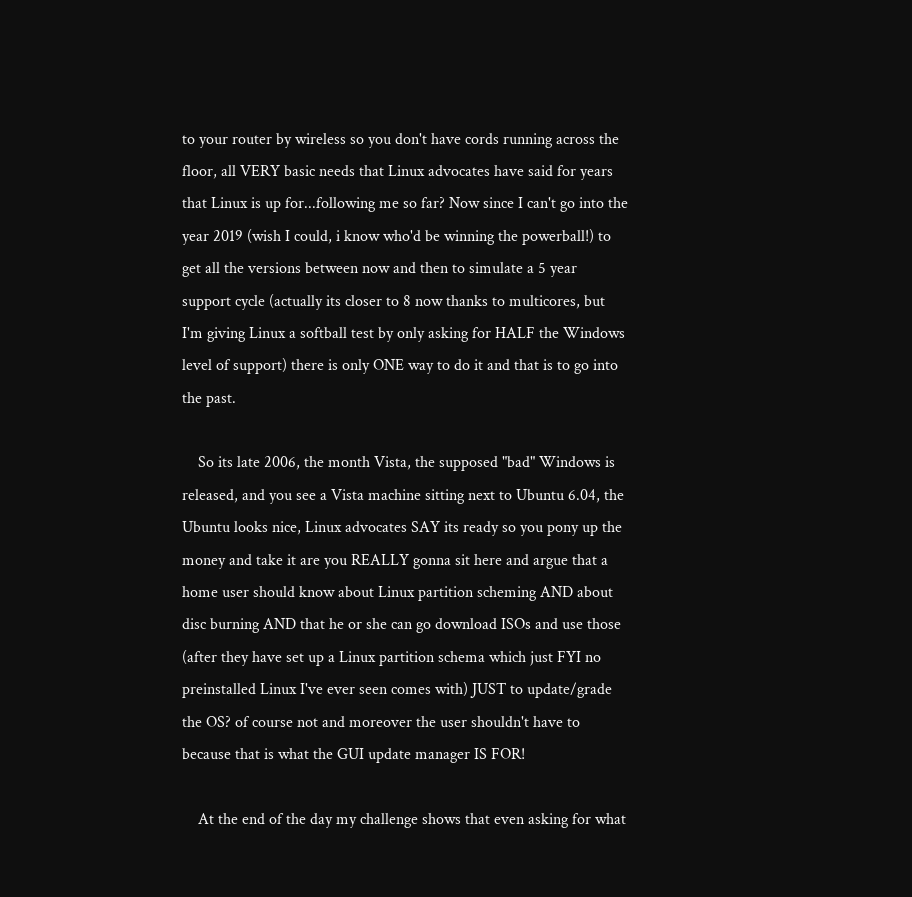to your router by wireless so you don't have cords running across the floor, all VERY basic needs that Linux advocates have said for years that Linux is up for...following me so far? Now since I can't go into the year 2019 (wish I could, i know who'd be winning the powerball!) to get all the versions between now and then to simulate a 5 year support cycle (actually its closer to 8 now thanks to multicores, but I'm giving Linux a softball test by only asking for HALF the Windows level of support) there is only ONE way to do it and that is to go into the past.

    So its late 2006, the month Vista, the supposed "bad" Windows is released, and you see a Vista machine sitting next to Ubuntu 6.04, the Ubuntu looks nice, Linux advocates SAY its ready so you pony up the money and take it are you REALLY gonna sit here and argue that a home user should know about Linux partition scheming AND about disc burning AND that he or she can go download ISOs and use those (after they have set up a Linux partition schema which just FYI no preinstalled Linux I've ever seen comes with) JUST to update/grade the OS? of course not and moreover the user shouldn't have to because that is what the GUI update manager IS FOR!

    At the end of the day my challenge shows that even asking for what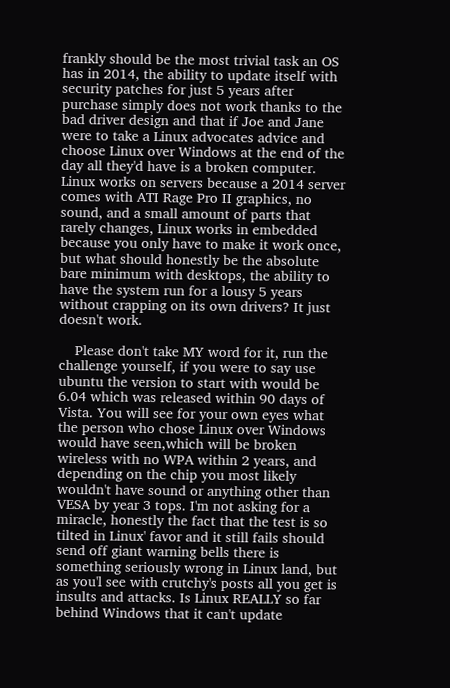frankly should be the most trivial task an OS has in 2014, the ability to update itself with security patches for just 5 years after purchase simply does not work thanks to the bad driver design and that if Joe and Jane were to take a Linux advocates advice and choose Linux over Windows at the end of the day all they'd have is a broken computer. Linux works on servers because a 2014 server comes with ATI Rage Pro II graphics, no sound, and a small amount of parts that rarely changes, Linux works in embedded because you only have to make it work once, but what should honestly be the absolute bare minimum with desktops, the ability to have the system run for a lousy 5 years without crapping on its own drivers? It just doesn't work.

    Please don't take MY word for it, run the challenge yourself, if you were to say use ubuntu the version to start with would be 6.04 which was released within 90 days of Vista. You will see for your own eyes what the person who chose Linux over Windows would have seen,which will be broken wireless with no WPA within 2 years, and depending on the chip you most likely wouldn't have sound or anything other than VESA by year 3 tops. I'm not asking for a miracle, honestly the fact that the test is so tilted in Linux' favor and it still fails should send off giant warning bells there is something seriously wrong in Linux land, but as you'l see with crutchy's posts all you get is insults and attacks. Is Linux REALLY so far behind Windows that it can't update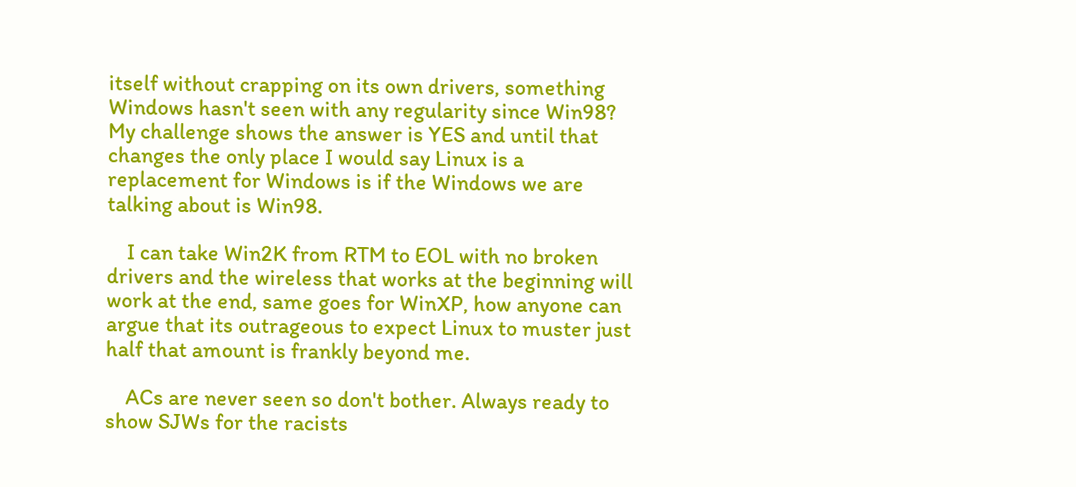itself without crapping on its own drivers, something Windows hasn't seen with any regularity since Win98? My challenge shows the answer is YES and until that changes the only place I would say Linux is a replacement for Windows is if the Windows we are talking about is Win98.

    I can take Win2K from RTM to EOL with no broken drivers and the wireless that works at the beginning will work at the end, same goes for WinXP, how anyone can argue that its outrageous to expect Linux to muster just half that amount is frankly beyond me.

    ACs are never seen so don't bother. Always ready to show SJWs for the racists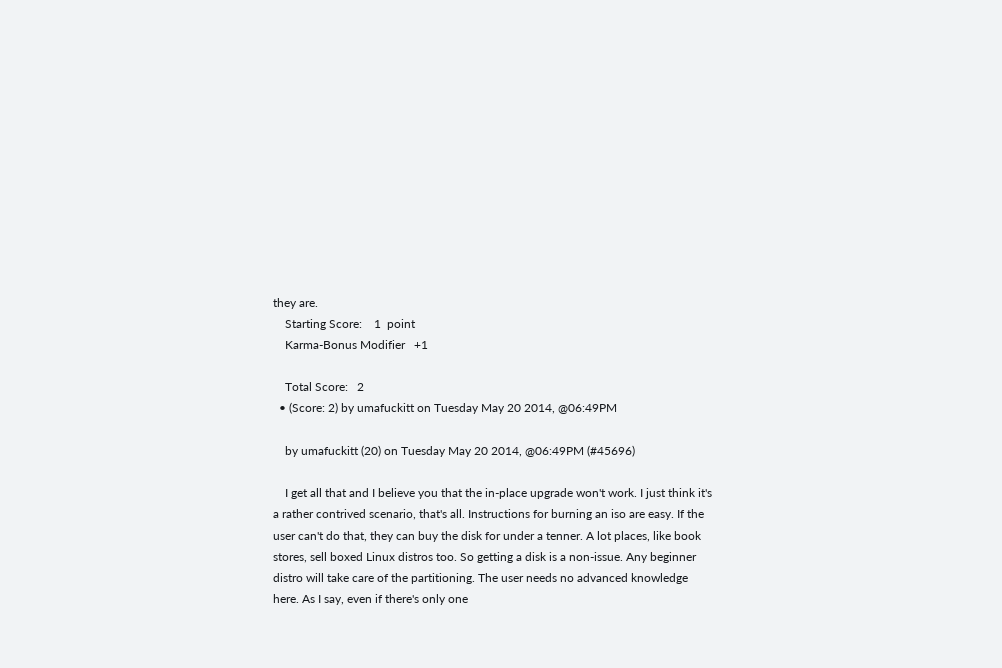they are.
    Starting Score:    1  point
    Karma-Bonus Modifier   +1

    Total Score:   2
  • (Score: 2) by umafuckitt on Tuesday May 20 2014, @06:49PM

    by umafuckitt (20) on Tuesday May 20 2014, @06:49PM (#45696)

    I get all that and I believe you that the in-place upgrade won't work. I just think it's a rather contrived scenario, that's all. Instructions for burning an iso are easy. If the user can't do that, they can buy the disk for under a tenner. A lot places, like book stores, sell boxed Linux distros too. So getting a disk is a non-issue. Any beginner distro will take care of the partitioning. The user needs no advanced knowledge here. As I say, even if there's only one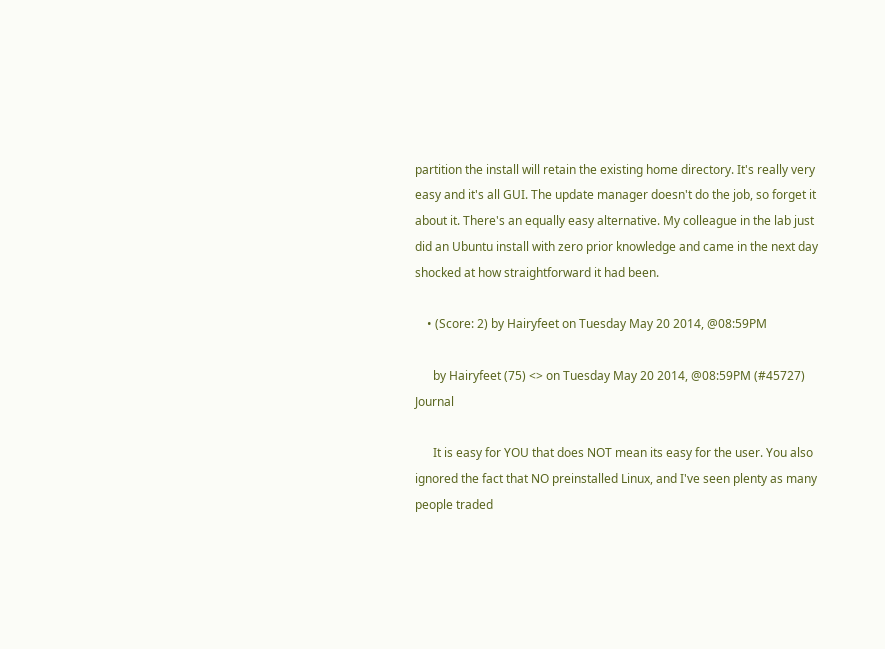partition the install will retain the existing home directory. It's really very easy and it's all GUI. The update manager doesn't do the job, so forget it about it. There's an equally easy alternative. My colleague in the lab just did an Ubuntu install with zero prior knowledge and came in the next day shocked at how straightforward it had been.

    • (Score: 2) by Hairyfeet on Tuesday May 20 2014, @08:59PM

      by Hairyfeet (75) <> on Tuesday May 20 2014, @08:59PM (#45727) Journal

      It is easy for YOU that does NOT mean its easy for the user. You also ignored the fact that NO preinstalled Linux, and I've seen plenty as many people traded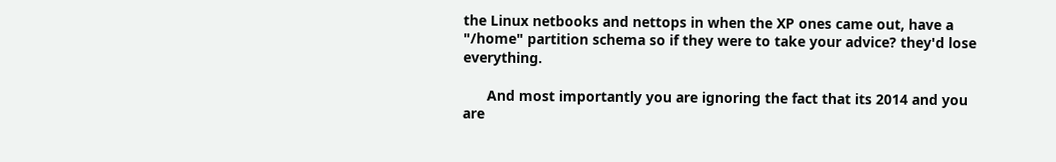the Linux netbooks and nettops in when the XP ones came out, have a "/home" partition schema so if they were to take your advice? they'd lose everything.

      And most importantly you are ignoring the fact that its 2014 and you are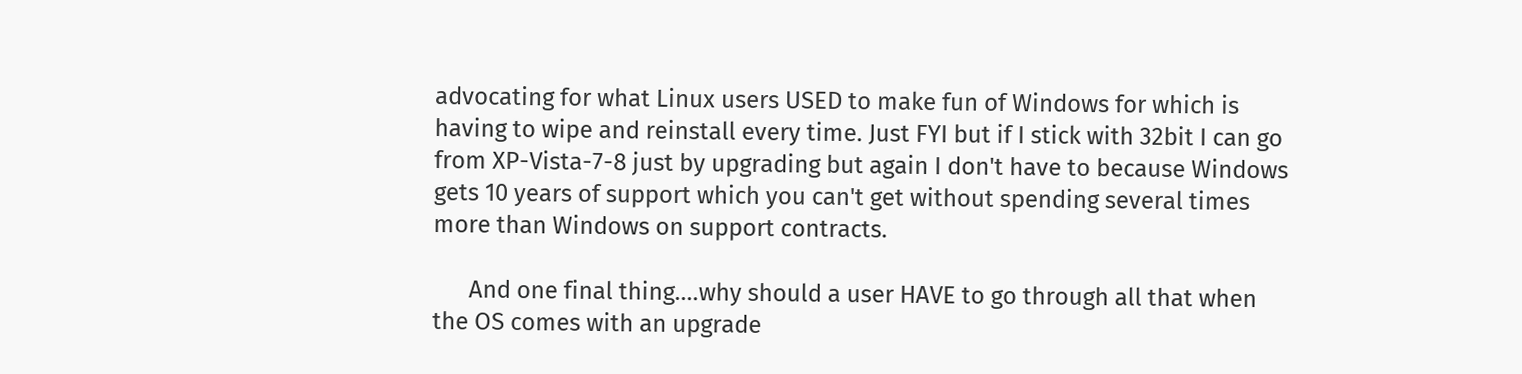advocating for what Linux users USED to make fun of Windows for which is having to wipe and reinstall every time. Just FYI but if I stick with 32bit I can go from XP-Vista-7-8 just by upgrading but again I don't have to because Windows gets 10 years of support which you can't get without spending several times more than Windows on support contracts.

      And one final thing....why should a user HAVE to go through all that when the OS comes with an upgrade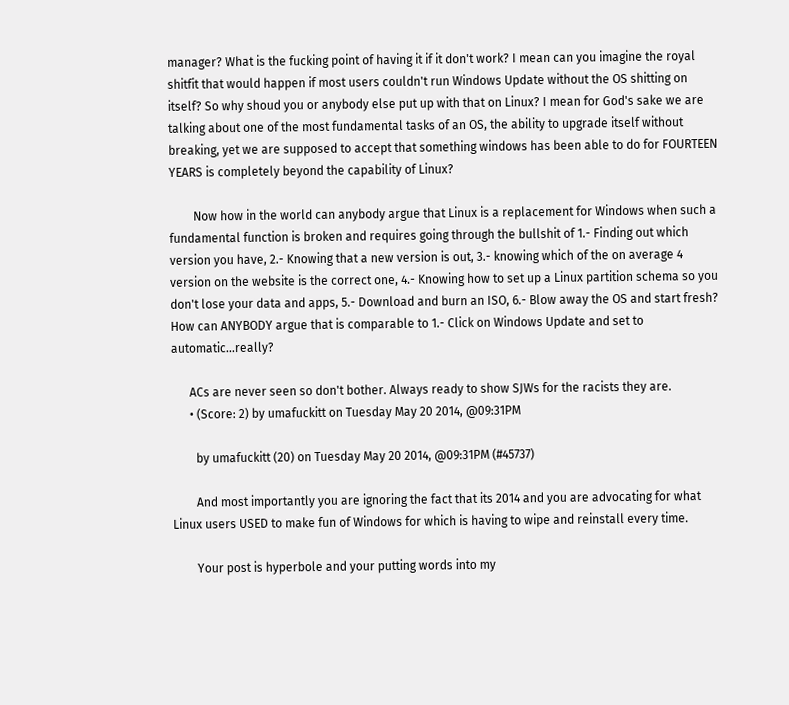manager? What is the fucking point of having it if it don't work? I mean can you imagine the royal shitfit that would happen if most users couldn't run Windows Update without the OS shitting on itself? So why shoud you or anybody else put up with that on Linux? I mean for God's sake we are talking about one of the most fundamental tasks of an OS, the ability to upgrade itself without breaking, yet we are supposed to accept that something windows has been able to do for FOURTEEN YEARS is completely beyond the capability of Linux?

        Now how in the world can anybody argue that Linux is a replacement for Windows when such a fundamental function is broken and requires going through the bullshit of 1.- Finding out which version you have, 2.- Knowing that a new version is out, 3.- knowing which of the on average 4 version on the website is the correct one, 4.- Knowing how to set up a Linux partition schema so you don't lose your data and apps, 5.- Download and burn an ISO, 6.- Blow away the OS and start fresh? How can ANYBODY argue that is comparable to 1.- Click on Windows Update and set to automatic...really?

      ACs are never seen so don't bother. Always ready to show SJWs for the racists they are.
      • (Score: 2) by umafuckitt on Tuesday May 20 2014, @09:31PM

        by umafuckitt (20) on Tuesday May 20 2014, @09:31PM (#45737)

        And most importantly you are ignoring the fact that its 2014 and you are advocating for what Linux users USED to make fun of Windows for which is having to wipe and reinstall every time.

        Your post is hyperbole and your putting words into my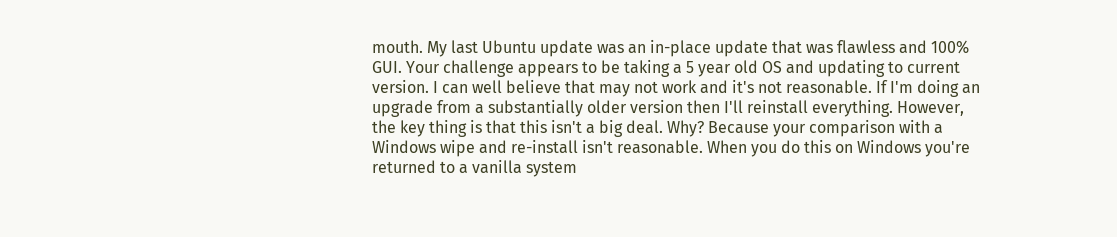mouth. My last Ubuntu update was an in-place update that was flawless and 100% GUI. Your challenge appears to be taking a 5 year old OS and updating to current version. I can well believe that may not work and it's not reasonable. If I'm doing an upgrade from a substantially older version then I'll reinstall everything. However, the key thing is that this isn't a big deal. Why? Because your comparison with a Windows wipe and re-install isn't reasonable. When you do this on Windows you're returned to a vanilla system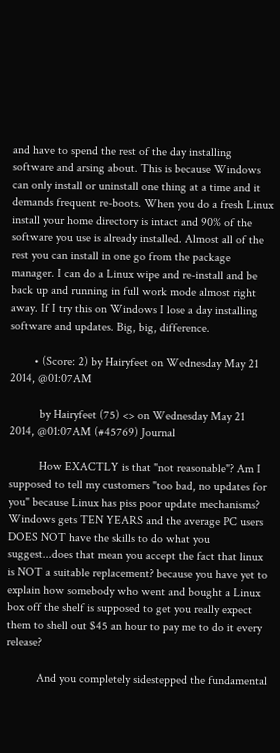and have to spend the rest of the day installing software and arsing about. This is because Windows can only install or uninstall one thing at a time and it demands frequent re-boots. When you do a fresh Linux install your home directory is intact and 90% of the software you use is already installed. Almost all of the rest you can install in one go from the package manager. I can do a Linux wipe and re-install and be back up and running in full work mode almost right away. If I try this on Windows I lose a day installing software and updates. Big, big, difference.

        • (Score: 2) by Hairyfeet on Wednesday May 21 2014, @01:07AM

          by Hairyfeet (75) <> on Wednesday May 21 2014, @01:07AM (#45769) Journal

          How EXACTLY is that "not reasonable"? Am I supposed to tell my customers "too bad, no updates for you" because Linux has piss poor update mechanisms? Windows gets TEN YEARS and the average PC users DOES NOT have the skills to do what you suggest...does that mean you accept the fact that linux is NOT a suitable replacement? because you have yet to explain how somebody who went and bought a Linux box off the shelf is supposed to get you really expect them to shell out $45 an hour to pay me to do it every release?

          And you completely sidestepped the fundamental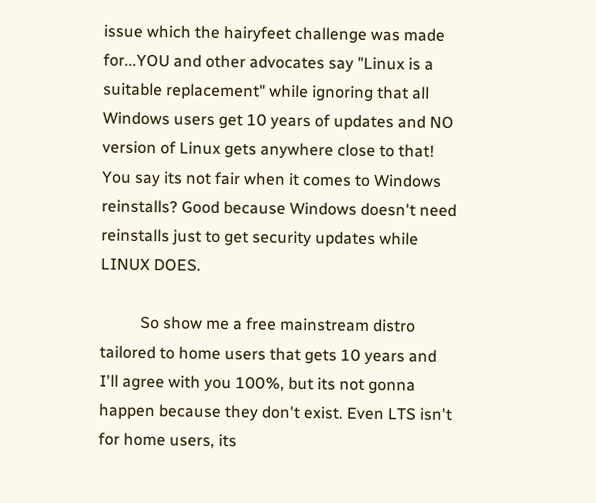issue which the hairyfeet challenge was made for...YOU and other advocates say "Linux is a suitable replacement" while ignoring that all Windows users get 10 years of updates and NO version of Linux gets anywhere close to that! You say its not fair when it comes to Windows reinstalls? Good because Windows doesn't need reinstalls just to get security updates while LINUX DOES.

          So show me a free mainstream distro tailored to home users that gets 10 years and I'll agree with you 100%, but its not gonna happen because they don't exist. Even LTS isn't for home users, its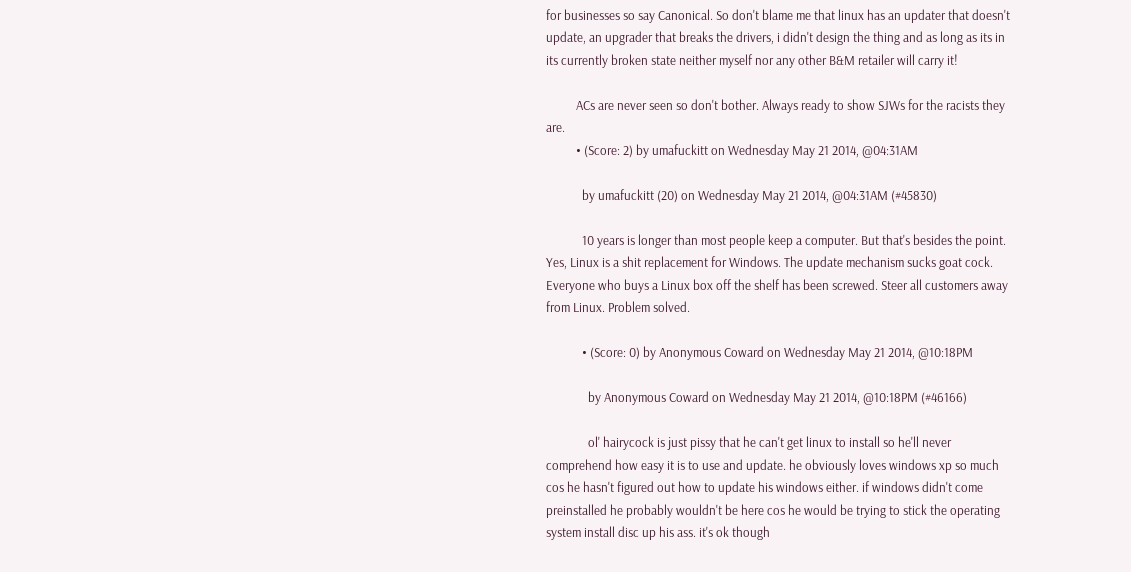for businesses so say Canonical. So don't blame me that linux has an updater that doesn't update, an upgrader that breaks the drivers, i didn't design the thing and as long as its in its currently broken state neither myself nor any other B&M retailer will carry it!

          ACs are never seen so don't bother. Always ready to show SJWs for the racists they are.
          • (Score: 2) by umafuckitt on Wednesday May 21 2014, @04:31AM

            by umafuckitt (20) on Wednesday May 21 2014, @04:31AM (#45830)

            10 years is longer than most people keep a computer. But that's besides the point. Yes, Linux is a shit replacement for Windows. The update mechanism sucks goat cock. Everyone who buys a Linux box off the shelf has been screwed. Steer all customers away from Linux. Problem solved.

            • (Score: 0) by Anonymous Coward on Wednesday May 21 2014, @10:18PM

              by Anonymous Coward on Wednesday May 21 2014, @10:18PM (#46166)

              ol' hairycock is just pissy that he can't get linux to install so he'll never comprehend how easy it is to use and update. he obviously loves windows xp so much cos he hasn't figured out how to update his windows either. if windows didn't come preinstalled he probably wouldn't be here cos he would be trying to stick the operating system install disc up his ass. it's ok though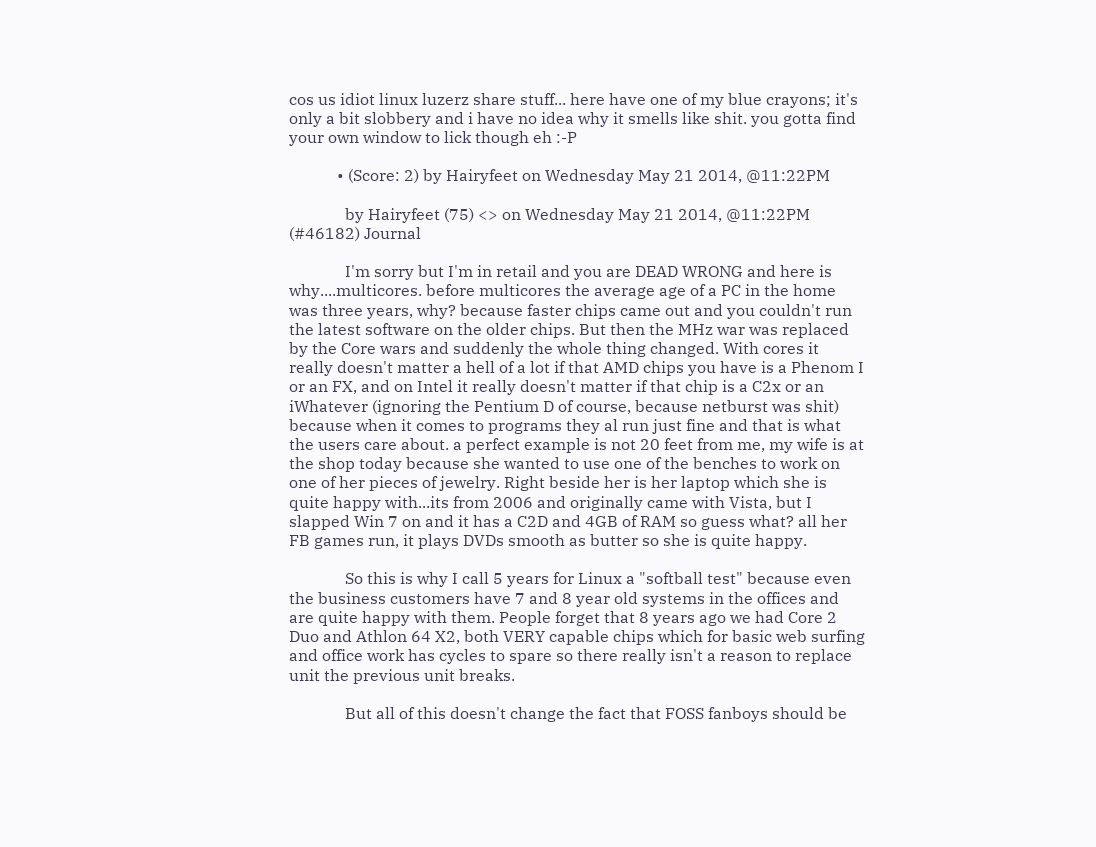cos us idiot linux luzerz share stuff... here have one of my blue crayons; it's only a bit slobbery and i have no idea why it smells like shit. you gotta find your own window to lick though eh :-P

            • (Score: 2) by Hairyfeet on Wednesday May 21 2014, @11:22PM

              by Hairyfeet (75) <> on Wednesday May 21 2014, @11:22PM (#46182) Journal

              I'm sorry but I'm in retail and you are DEAD WRONG and here is why....multicores. before multicores the average age of a PC in the home was three years, why? because faster chips came out and you couldn't run the latest software on the older chips. But then the MHz war was replaced by the Core wars and suddenly the whole thing changed. With cores it really doesn't matter a hell of a lot if that AMD chips you have is a Phenom I or an FX, and on Intel it really doesn't matter if that chip is a C2x or an iWhatever (ignoring the Pentium D of course, because netburst was shit) because when it comes to programs they al run just fine and that is what the users care about. a perfect example is not 20 feet from me, my wife is at the shop today because she wanted to use one of the benches to work on one of her pieces of jewelry. Right beside her is her laptop which she is quite happy with...its from 2006 and originally came with Vista, but I slapped Win 7 on and it has a C2D and 4GB of RAM so guess what? all her FB games run, it plays DVDs smooth as butter so she is quite happy.

              So this is why I call 5 years for Linux a "softball test" because even the business customers have 7 and 8 year old systems in the offices and are quite happy with them. People forget that 8 years ago we had Core 2 Duo and Athlon 64 X2, both VERY capable chips which for basic web surfing and office work has cycles to spare so there really isn't a reason to replace unit the previous unit breaks.

              But all of this doesn't change the fact that FOSS fanboys should be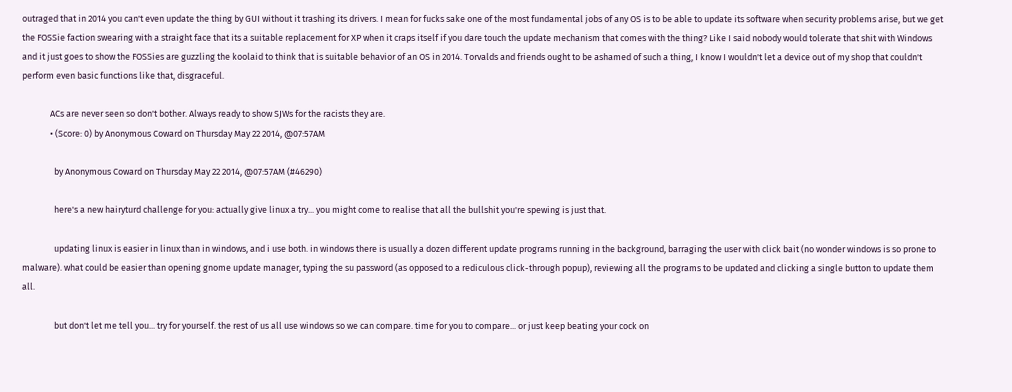outraged that in 2014 you can't even update the thing by GUI without it trashing its drivers. I mean for fucks sake one of the most fundamental jobs of any OS is to be able to update its software when security problems arise, but we get the FOSSie faction swearing with a straight face that its a suitable replacement for XP when it craps itself if you dare touch the update mechanism that comes with the thing? Like I said nobody would tolerate that shit with Windows and it just goes to show the FOSSies are guzzling the koolaid to think that is suitable behavior of an OS in 2014. Torvalds and friends ought to be ashamed of such a thing, I know I wouldn't let a device out of my shop that couldn't perform even basic functions like that, disgraceful.

              ACs are never seen so don't bother. Always ready to show SJWs for the racists they are.
              • (Score: 0) by Anonymous Coward on Thursday May 22 2014, @07:57AM

                by Anonymous Coward on Thursday May 22 2014, @07:57AM (#46290)

                here's a new hairyturd challenge for you: actually give linux a try... you might come to realise that all the bullshit you're spewing is just that.

                updating linux is easier in linux than in windows, and i use both. in windows there is usually a dozen different update programs running in the background, barraging the user with click bait (no wonder windows is so prone to malware). what could be easier than opening gnome update manager, typing the su password (as opposed to a rediculous click-through popup), reviewing all the programs to be updated and clicking a single button to update them all.

                but don't let me tell you... try for yourself. the rest of us all use windows so we can compare. time for you to compare... or just keep beating your cock on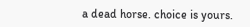a dead horse. choice is yours.